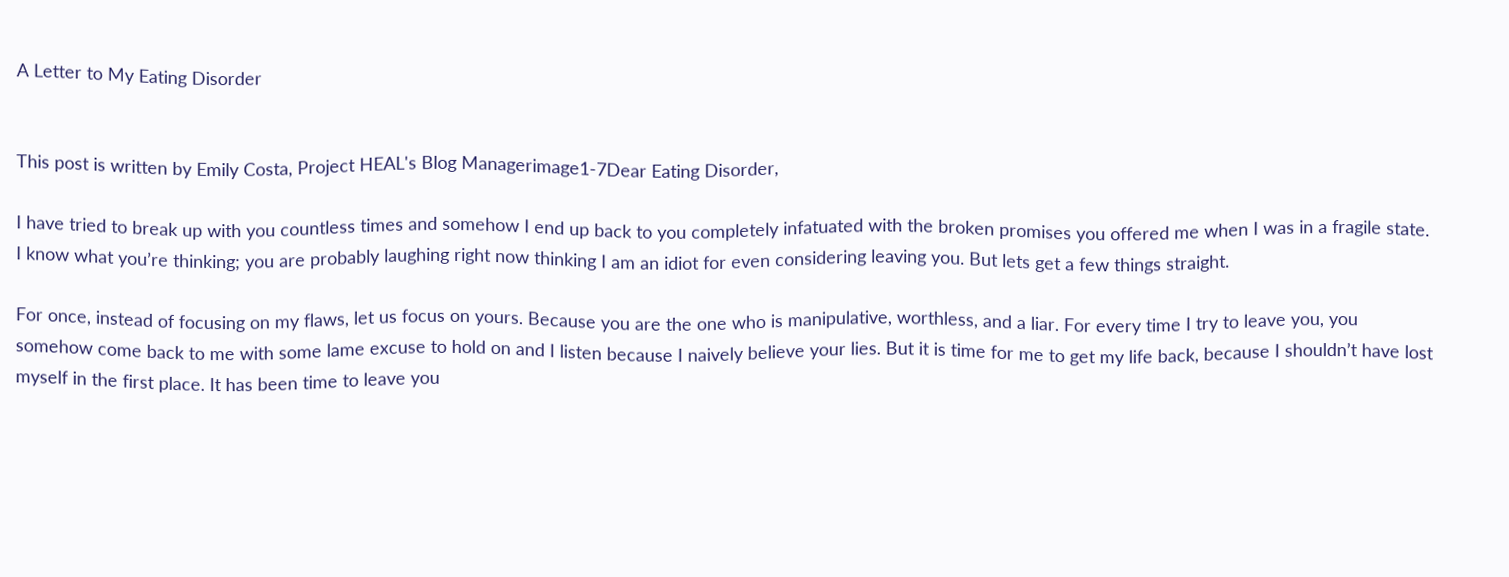A Letter to My Eating Disorder


This post is written by Emily Costa, Project HEAL's Blog Managerimage1-7Dear Eating Disorder,

I have tried to break up with you countless times and somehow I end up back to you completely infatuated with the broken promises you offered me when I was in a fragile state. I know what you’re thinking; you are probably laughing right now thinking I am an idiot for even considering leaving you. But lets get a few things straight.

For once, instead of focusing on my flaws, let us focus on yours. Because you are the one who is manipulative, worthless, and a liar. For every time I try to leave you, you somehow come back to me with some lame excuse to hold on and I listen because I naively believe your lies. But it is time for me to get my life back, because I shouldn’t have lost myself in the first place. It has been time to leave you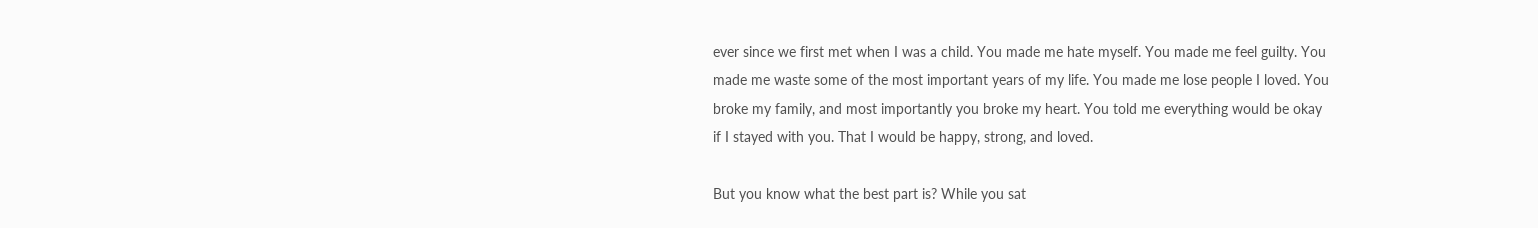ever since we first met when I was a child. You made me hate myself. You made me feel guilty. You made me waste some of the most important years of my life. You made me lose people I loved. You broke my family, and most importantly you broke my heart. You told me everything would be okay if I stayed with you. That I would be happy, strong, and loved.

But you know what the best part is? While you sat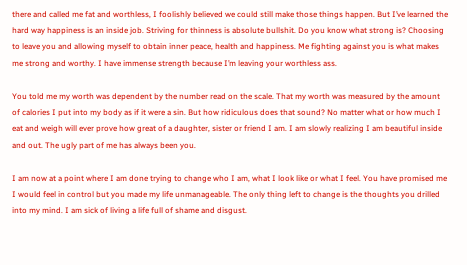there and called me fat and worthless, I foolishly believed we could still make those things happen. But I’ve learned the hard way happiness is an inside job. Striving for thinness is absolute bullshit. Do you know what strong is? Choosing to leave you and allowing myself to obtain inner peace, health and happiness. Me fighting against you is what makes me strong and worthy. I have immense strength because I’m leaving your worthless ass.

You told me my worth was dependent by the number read on the scale. That my worth was measured by the amount of calories I put into my body as if it were a sin. But how ridiculous does that sound? No matter what or how much I eat and weigh will ever prove how great of a daughter, sister or friend I am. I am slowly realizing I am beautiful inside and out. The ugly part of me has always been you.

I am now at a point where I am done trying to change who I am, what I look like or what I feel. You have promised me I would feel in control but you made my life unmanageable. The only thing left to change is the thoughts you drilled into my mind. I am sick of living a life full of shame and disgust.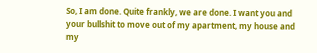So, I am done. Quite frankly, we are done. I want you and your bullshit to move out of my apartment, my house and my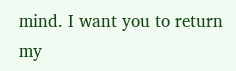mind. I want you to return my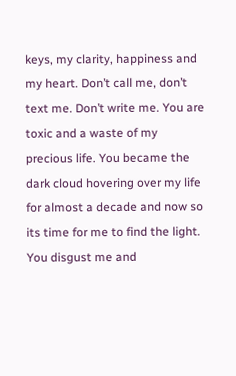keys, my clarity, happiness and my heart. Don’t call me, don’t text me. Don’t write me. You are toxic and a waste of my precious life. You became the dark cloud hovering over my life for almost a decade and now so its time for me to find the light. You disgust me and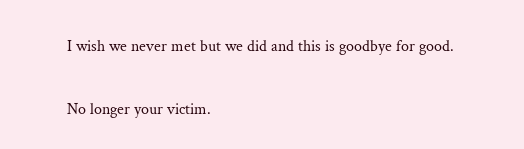I wish we never met but we did and this is goodbye for good.


No longer your victim.